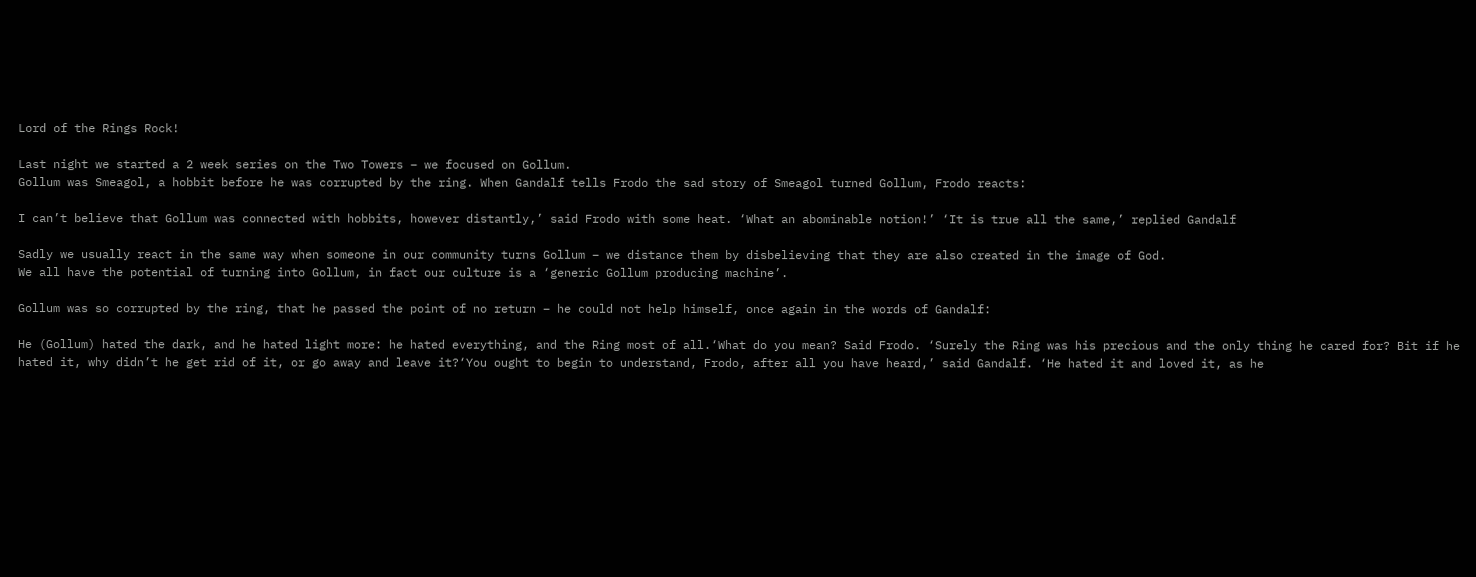Lord of the Rings Rock!

Last night we started a 2 week series on the Two Towers – we focused on Gollum.
Gollum was Smeagol, a hobbit before he was corrupted by the ring. When Gandalf tells Frodo the sad story of Smeagol turned Gollum, Frodo reacts:

I can’t believe that Gollum was connected with hobbits, however distantly,’ said Frodo with some heat. ‘What an abominable notion!’ ‘It is true all the same,’ replied Gandalf

Sadly we usually react in the same way when someone in our community turns Gollum – we distance them by disbelieving that they are also created in the image of God.
We all have the potential of turning into Gollum, in fact our culture is a ‘generic Gollum producing machine’.

Gollum was so corrupted by the ring, that he passed the point of no return – he could not help himself, once again in the words of Gandalf:

He (Gollum) hated the dark, and he hated light more: he hated everything, and the Ring most of all.‘What do you mean? Said Frodo. ‘Surely the Ring was his precious and the only thing he cared for? Bit if he hated it, why didn’t he get rid of it, or go away and leave it?‘You ought to begin to understand, Frodo, after all you have heard,’ said Gandalf. ‘He hated it and loved it, as he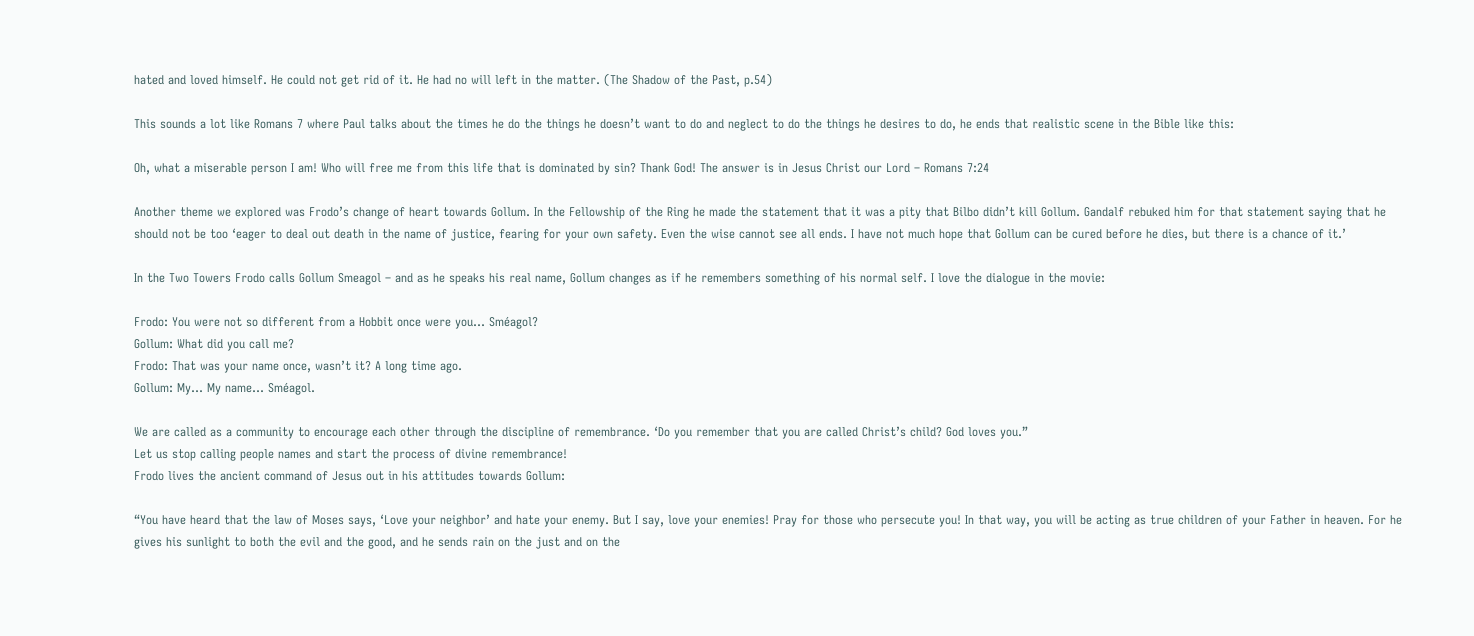hated and loved himself. He could not get rid of it. He had no will left in the matter. (The Shadow of the Past, p.54)

This sounds a lot like Romans 7 where Paul talks about the times he do the things he doesn’t want to do and neglect to do the things he desires to do, he ends that realistic scene in the Bible like this:

Oh, what a miserable person I am! Who will free me from this life that is dominated by sin? Thank God! The answer is in Jesus Christ our Lord – Romans 7:24

Another theme we explored was Frodo’s change of heart towards Gollum. In the Fellowship of the Ring he made the statement that it was a pity that Bilbo didn’t kill Gollum. Gandalf rebuked him for that statement saying that he should not be too ‘eager to deal out death in the name of justice, fearing for your own safety. Even the wise cannot see all ends. I have not much hope that Gollum can be cured before he dies, but there is a chance of it.’

In the Two Towers Frodo calls Gollum Smeagol – and as he speaks his real name, Gollum changes as if he remembers something of his normal self. I love the dialogue in the movie:

Frodo: You were not so different from a Hobbit once were you… Sméagol?
Gollum: What did you call me?
Frodo: That was your name once, wasn’t it? A long time ago.
Gollum: My… My name… Sméagol.

We are called as a community to encourage each other through the discipline of remembrance. ‘Do you remember that you are called Christ’s child? God loves you.”
Let us stop calling people names and start the process of divine remembrance!
Frodo lives the ancient command of Jesus out in his attitudes towards Gollum:

“You have heard that the law of Moses says, ‘Love your neighbor’ and hate your enemy. But I say, love your enemies! Pray for those who persecute you! In that way, you will be acting as true children of your Father in heaven. For he gives his sunlight to both the evil and the good, and he sends rain on the just and on the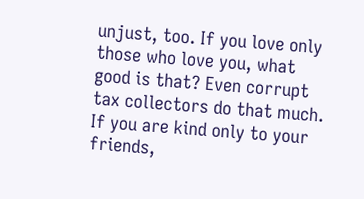unjust, too. If you love only those who love you, what good is that? Even corrupt tax collectors do that much. If you are kind only to your friends,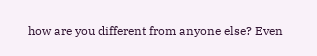how are you different from anyone else? Even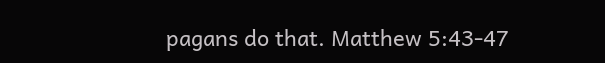pagans do that. Matthew 5:43-47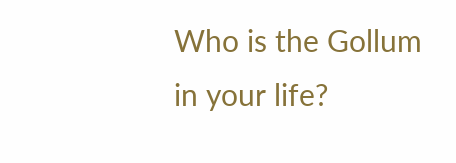Who is the Gollum in your life?